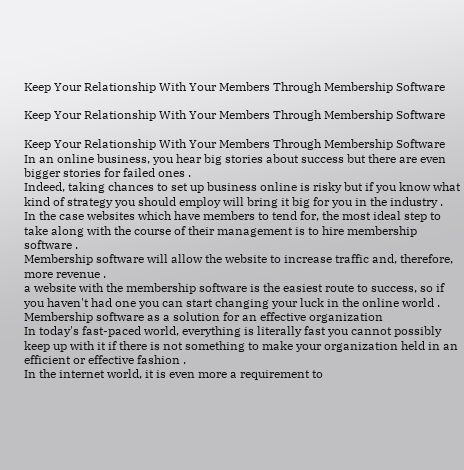Keep Your Relationship With Your Members Through Membership Software

Keep Your Relationship With Your Members Through Membership Software

Keep Your Relationship With Your Members Through Membership Software
In an online business, you hear big stories about success but there are even bigger stories for failed ones .
Indeed, taking chances to set up business online is risky but if you know what kind of strategy you should employ will bring it big for you in the industry .
In the case websites which have members to tend for, the most ideal step to take along with the course of their management is to hire membership software .
Membership software will allow the website to increase traffic and, therefore, more revenue .
a website with the membership software is the easiest route to success, so if you haven't had one you can start changing your luck in the online world .
Membership software as a solution for an effective organization
In today's fast-paced world, everything is literally fast you cannot possibly keep up with it if there is not something to make your organization held in an efficient or effective fashion .
In the internet world, it is even more a requirement to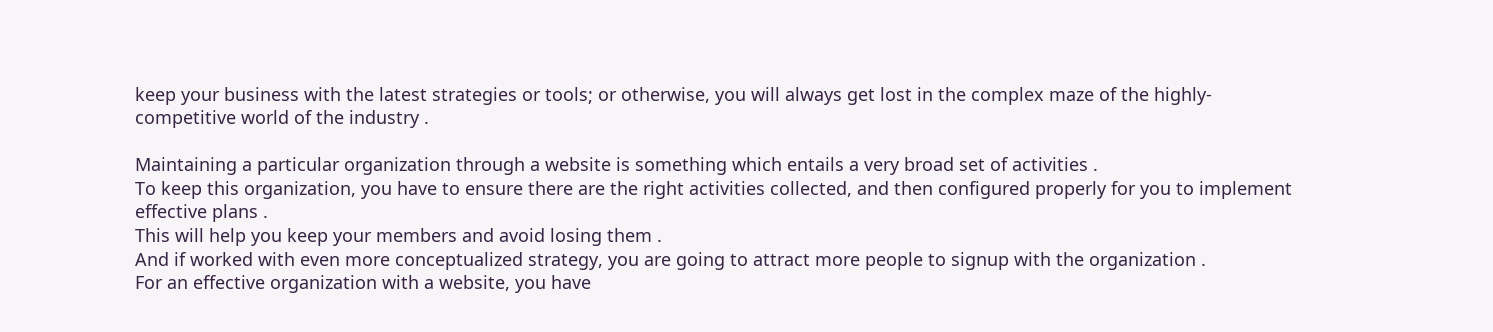keep your business with the latest strategies or tools; or otherwise, you will always get lost in the complex maze of the highly-competitive world of the industry .

Maintaining a particular organization through a website is something which entails a very broad set of activities .
To keep this organization, you have to ensure there are the right activities collected, and then configured properly for you to implement effective plans .
This will help you keep your members and avoid losing them .
And if worked with even more conceptualized strategy, you are going to attract more people to signup with the organization .
For an effective organization with a website, you have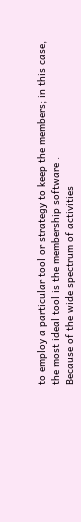to employ a particular tool or strategy to keep the members; in this case, the most ideal tool is the membership software .
Because of the wide spectrum of activities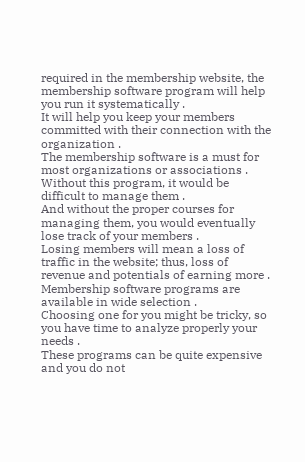required in the membership website, the membership software program will help you run it systematically .
It will help you keep your members committed with their connection with the organization .
The membership software is a must for most organizations or associations .
Without this program, it would be difficult to manage them .
And without the proper courses for managing them, you would eventually lose track of your members .
Losing members will mean a loss of traffic in the website; thus, loss of revenue and potentials of earning more .
Membership software programs are available in wide selection .
Choosing one for you might be tricky, so you have time to analyze properly your needs .
These programs can be quite expensive and you do not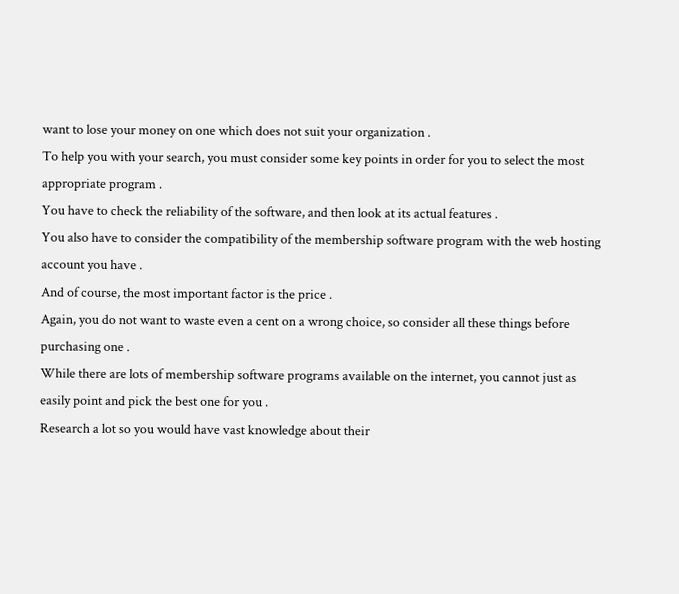want to lose your money on one which does not suit your organization .
To help you with your search, you must consider some key points in order for you to select the most appropriate program .
You have to check the reliability of the software, and then look at its actual features .
You also have to consider the compatibility of the membership software program with the web hosting account you have .
And of course, the most important factor is the price .
Again, you do not want to waste even a cent on a wrong choice, so consider all these things before purchasing one .
While there are lots of membership software programs available on the internet, you cannot just as easily point and pick the best one for you .
Research a lot so you would have vast knowledge about their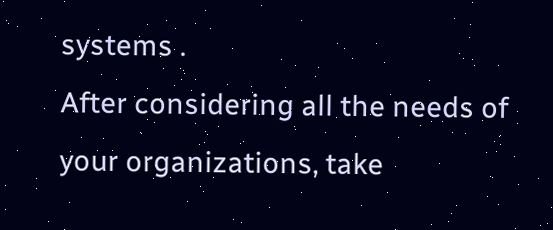systems .
After considering all the needs of your organizations, take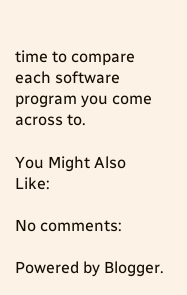time to compare each software program you come across to.

You Might Also Like:

No comments:

Powered by Blogger.